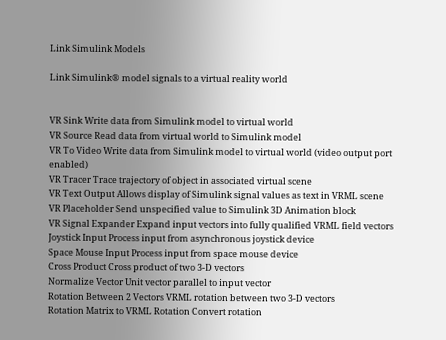Link Simulink Models

Link Simulink® model signals to a virtual reality world


VR Sink Write data from Simulink model to virtual world
VR Source Read data from virtual world to Simulink model
VR To Video Write data from Simulink model to virtual world (video output port enabled)
VR Tracer Trace trajectory of object in associated virtual scene
VR Text Output Allows display of Simulink signal values as text in VRML scene
VR Placeholder Send unspecified value to Simulink 3D Animation block
VR Signal Expander Expand input vectors into fully qualified VRML field vectors
Joystick Input Process input from asynchronous joystick device
Space Mouse Input Process input from space mouse device
Cross Product Cross product of two 3-D vectors
Normalize Vector Unit vector parallel to input vector
Rotation Between 2 Vectors VRML rotation between two 3-D vectors
Rotation Matrix to VRML Rotation Convert rotation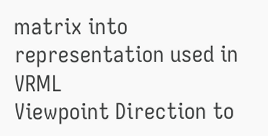matrix into representation used in VRML
Viewpoint Direction to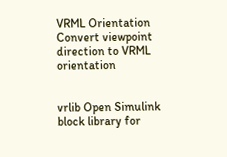VRML Orientation Convert viewpoint direction to VRML orientation


vrlib Open Simulink block library for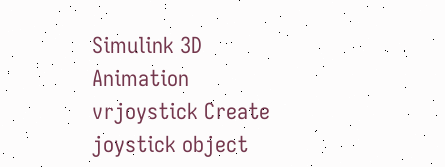Simulink 3D Animation
vrjoystick Create joystick object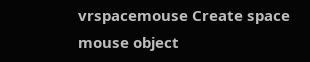vrspacemouse Create space mouse object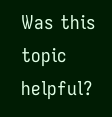Was this topic helpful?